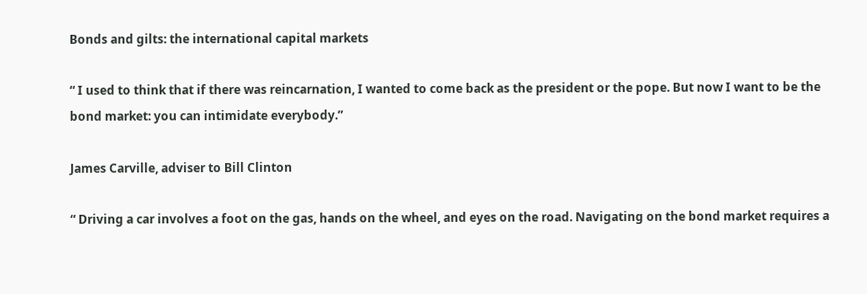Bonds and gilts: the international capital markets

“ I used to think that if there was reincarnation, I wanted to come back as the president or the pope. But now I want to be the bond market: you can intimidate everybody.”

James Carville, adviser to Bill Clinton

“ Driving a car involves a foot on the gas, hands on the wheel, and eyes on the road. Navigating on the bond market requires a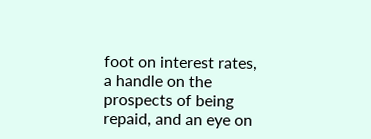foot on interest rates, a handle on the prospects of being repaid, and an eye on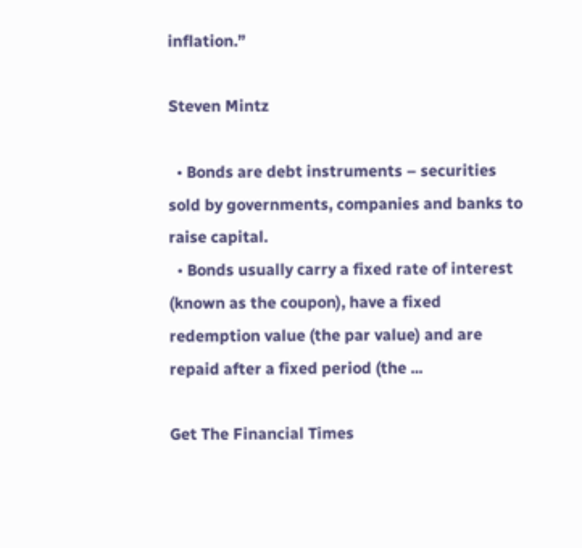inflation.”

Steven Mintz

  • Bonds are debt instruments – securities sold by governments, companies and banks to raise capital.
  • Bonds usually carry a fixed rate of interest (known as the coupon), have a fixed redemption value (the par value) and are repaid after a fixed period (the ...

Get The Financial Times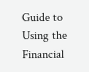Guide to Using the Financial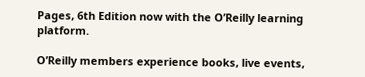Pages, 6th Edition now with the O’Reilly learning platform.

O’Reilly members experience books, live events,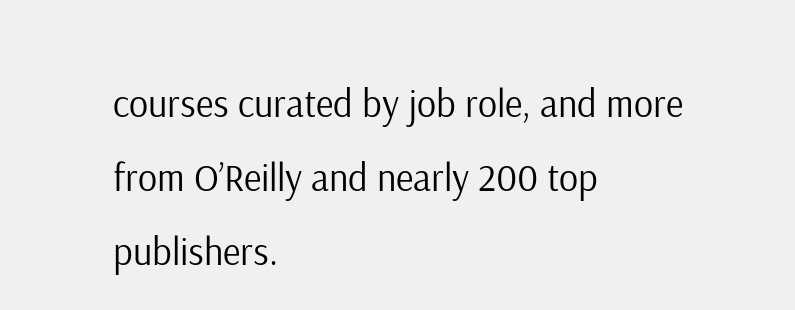courses curated by job role, and more from O’Reilly and nearly 200 top publishers.